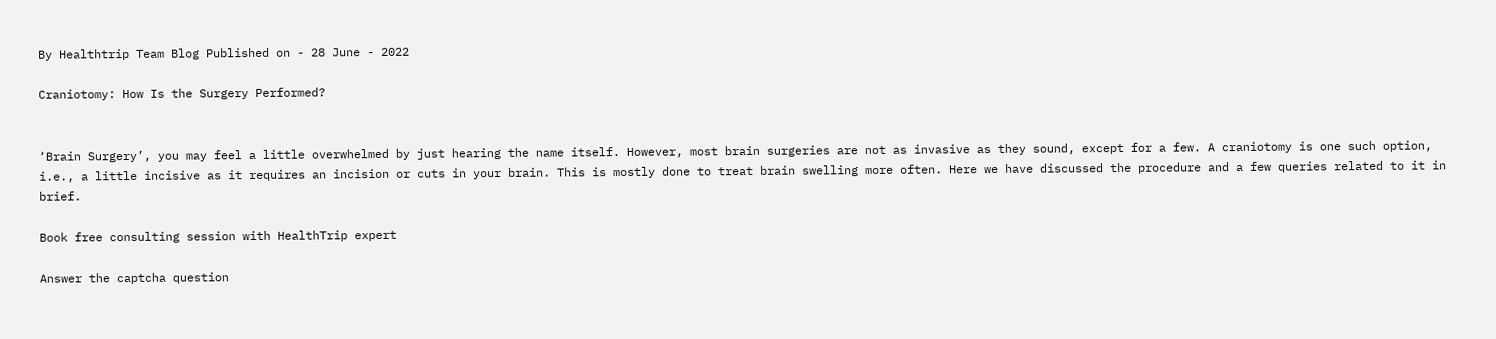By Healthtrip Team Blog Published on - 28 June - 2022

Craniotomy: How Is the Surgery Performed?


‘Brain Surgery’, you may feel a little overwhelmed by just hearing the name itself. However, most brain surgeries are not as invasive as they sound, except for a few. A craniotomy is one such option, i.e., a little incisive as it requires an incision or cuts in your brain. This is mostly done to treat brain swelling more often. Here we have discussed the procedure and a few queries related to it in brief.

Book free consulting session with HealthTrip expert

Answer the captcha question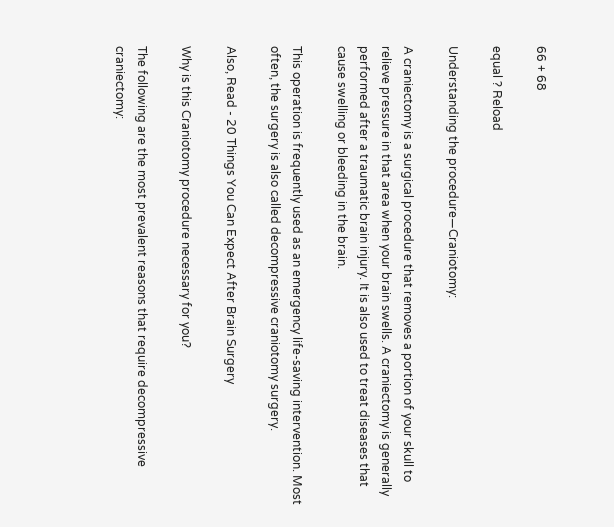66 + 68

equal ? Reload

Understanding the procedure—Craniotomy:

A craniectomy is a surgical procedure that removes a portion of your skull to relieve pressure in that area when your brain swells. A craniectomy is generally performed after a traumatic brain injury. It is also used to treat diseases that cause swelling or bleeding in the brain.

This operation is frequently used as an emergency life-saving intervention. Most often, the surgery is also called decompressive craniotomy surgery.

Also, Read - 20 Things You Can Expect After Brain Surgery

Why is this Craniotomy procedure necessary for you?

The following are the most prevalent reasons that require decompressive craniectomy: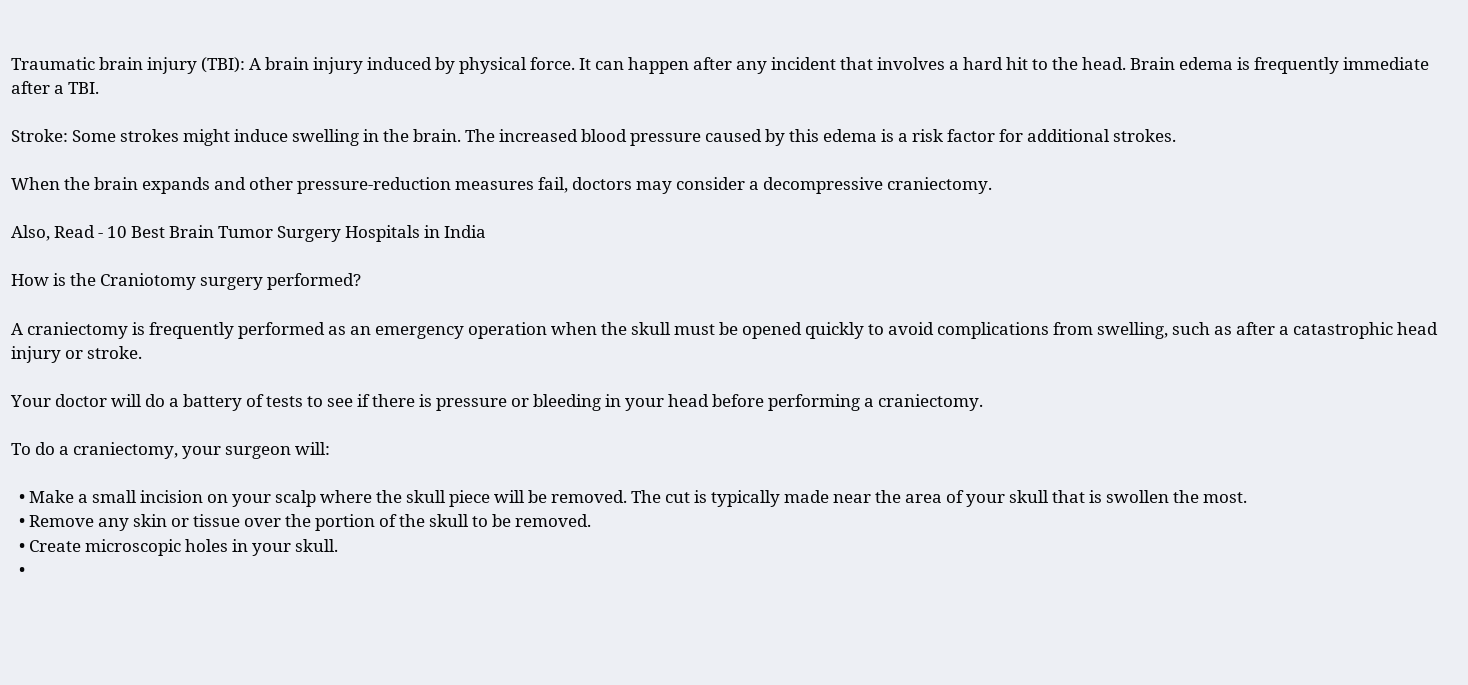Traumatic brain injury (TBI): A brain injury induced by physical force. It can happen after any incident that involves a hard hit to the head. Brain edema is frequently immediate after a TBI.

Stroke: Some strokes might induce swelling in the brain. The increased blood pressure caused by this edema is a risk factor for additional strokes.

When the brain expands and other pressure-reduction measures fail, doctors may consider a decompressive craniectomy.

Also, Read - 10 Best Brain Tumor Surgery Hospitals in India

How is the Craniotomy surgery performed?

A craniectomy is frequently performed as an emergency operation when the skull must be opened quickly to avoid complications from swelling, such as after a catastrophic head injury or stroke.

Your doctor will do a battery of tests to see if there is pressure or bleeding in your head before performing a craniectomy.

To do a craniectomy, your surgeon will:

  • Make a small incision on your scalp where the skull piece will be removed. The cut is typically made near the area of your skull that is swollen the most.
  • Remove any skin or tissue over the portion of the skull to be removed.
  • Create microscopic holes in your skull.
  •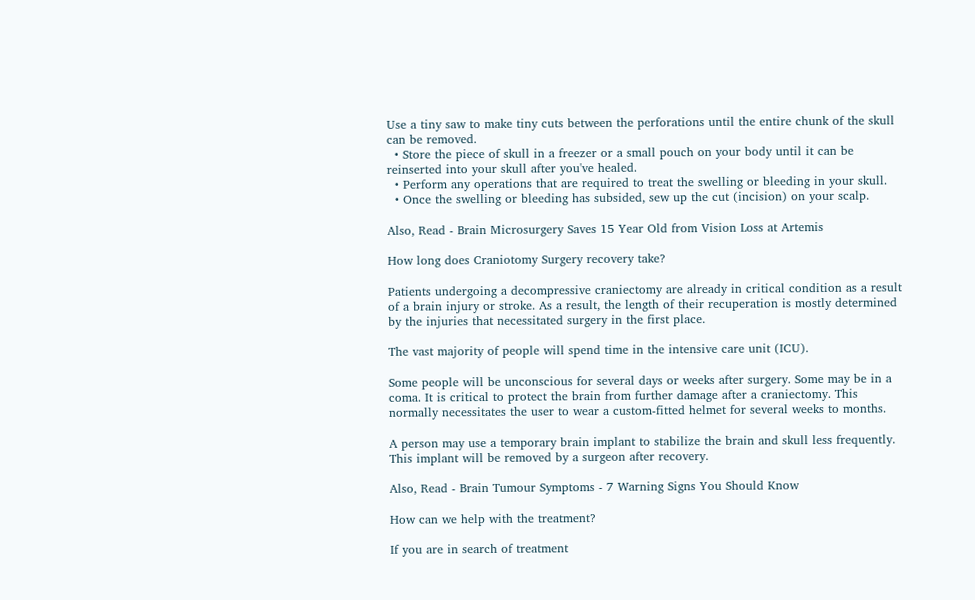Use a tiny saw to make tiny cuts between the perforations until the entire chunk of the skull can be removed.
  • Store the piece of skull in a freezer or a small pouch on your body until it can be reinserted into your skull after you've healed.
  • Perform any operations that are required to treat the swelling or bleeding in your skull.
  • Once the swelling or bleeding has subsided, sew up the cut (incision) on your scalp.

Also, Read - Brain Microsurgery Saves 15 Year Old from Vision Loss at Artemis

How long does Craniotomy Surgery recovery take?

Patients undergoing a decompressive craniectomy are already in critical condition as a result of a brain injury or stroke. As a result, the length of their recuperation is mostly determined by the injuries that necessitated surgery in the first place.

The vast majority of people will spend time in the intensive care unit (ICU).

Some people will be unconscious for several days or weeks after surgery. Some may be in a coma. It is critical to protect the brain from further damage after a craniectomy. This normally necessitates the user to wear a custom-fitted helmet for several weeks to months.

A person may use a temporary brain implant to stabilize the brain and skull less frequently. This implant will be removed by a surgeon after recovery.

Also, Read - Brain Tumour Symptoms - 7 Warning Signs You Should Know

How can we help with the treatment?

If you are in search of treatment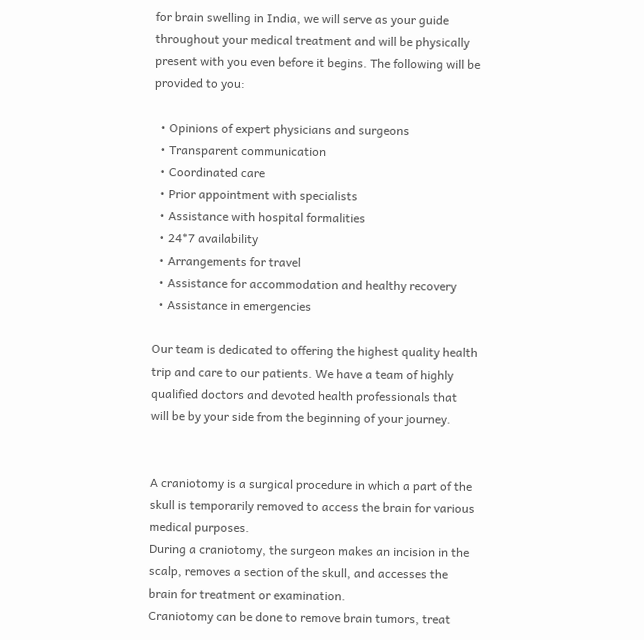for brain swelling in India, we will serve as your guide throughout your medical treatment and will be physically present with you even before it begins. The following will be provided to you:

  • Opinions of expert physicians and surgeons
  • Transparent communication
  • Coordinated care
  • Prior appointment with specialists
  • Assistance with hospital formalities
  • 24*7 availability
  • Arrangements for travel
  • Assistance for accommodation and healthy recovery
  • Assistance in emergencies

Our team is dedicated to offering the highest quality health trip and care to our patients. We have a team of highly qualified doctors and devoted health professionals that will be by your side from the beginning of your journey.


A craniotomy is a surgical procedure in which a part of the skull is temporarily removed to access the brain for various medical purposes.
During a craniotomy, the surgeon makes an incision in the scalp, removes a section of the skull, and accesses the brain for treatment or examination.
Craniotomy can be done to remove brain tumors, treat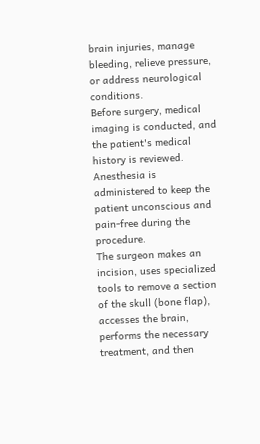brain injuries, manage bleeding, relieve pressure, or address neurological conditions.
Before surgery, medical imaging is conducted, and the patient's medical history is reviewed. Anesthesia is administered to keep the patient unconscious and pain-free during the procedure.
The surgeon makes an incision, uses specialized tools to remove a section of the skull (bone flap), accesses the brain, performs the necessary treatment, and then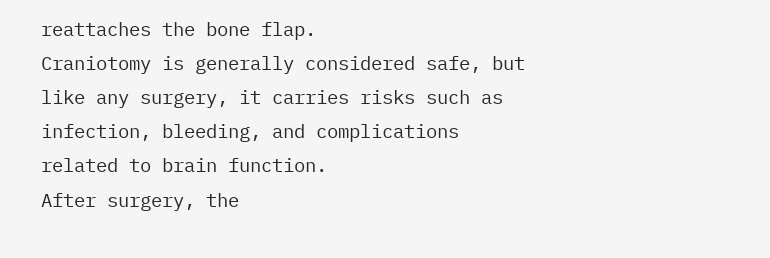reattaches the bone flap.
Craniotomy is generally considered safe, but like any surgery, it carries risks such as infection, bleeding, and complications related to brain function.
After surgery, the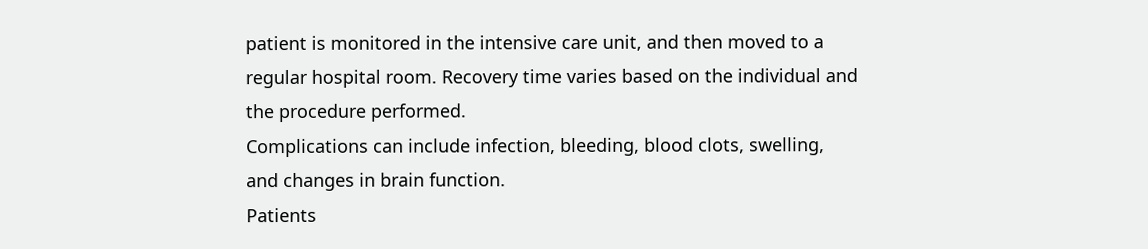patient is monitored in the intensive care unit, and then moved to a regular hospital room. Recovery time varies based on the individual and the procedure performed.
Complications can include infection, bleeding, blood clots, swelling, and changes in brain function.
Patients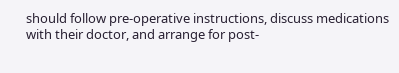should follow pre-operative instructions, discuss medications with their doctor, and arrange for post-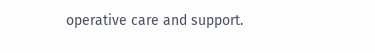operative care and support.